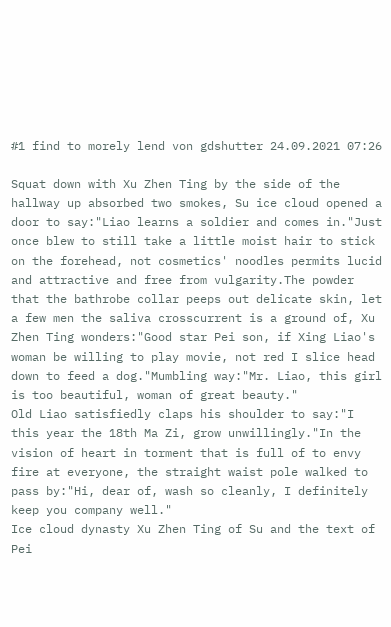#1 find to morely lend von gdshutter 24.09.2021 07:26

Squat down with Xu Zhen Ting by the side of the hallway up absorbed two smokes, Su ice cloud opened a door to say:"Liao learns a soldier and comes in."Just once blew to still take a little moist hair to stick on the forehead, not cosmetics' noodles permits lucid and attractive and free from vulgarity.The powder that the bathrobe collar peeps out delicate skin, let a few men the saliva crosscurrent is a ground of, Xu Zhen Ting wonders:"Good star Pei son, if Xing Liao's woman be willing to play movie, not red I slice head down to feed a dog."Mumbling way:"Mr. Liao, this girl is too beautiful, woman of great beauty."
Old Liao satisfiedly claps his shoulder to say:"I this year the 18th Ma Zi, grow unwillingly."In the vision of heart in torment that is full of to envy fire at everyone, the straight waist pole walked to pass by:"Hi, dear of, wash so cleanly, I definitely keep you company well."
Ice cloud dynasty Xu Zhen Ting of Su and the text of Pei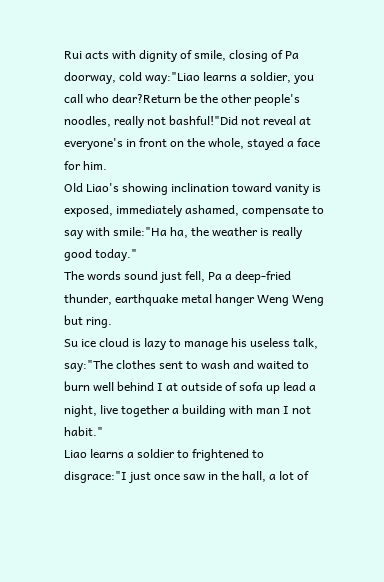Rui acts with dignity of smile, closing of Pa doorway, cold way:"Liao learns a soldier, you call who dear?Return be the other people's noodles, really not bashful!"Did not reveal at everyone's in front on the whole, stayed a face for him.
Old Liao's showing inclination toward vanity is exposed, immediately ashamed, compensate to say with smile:"Ha ha, the weather is really good today."
The words sound just fell, Pa a deep-fried thunder, earthquake metal hanger Weng Weng but ring.
Su ice cloud is lazy to manage his useless talk, say:"The clothes sent to wash and waited to burn well behind I at outside of sofa up lead a night, live together a building with man I not habit."
Liao learns a soldier to frightened to disgrace:"I just once saw in the hall, a lot of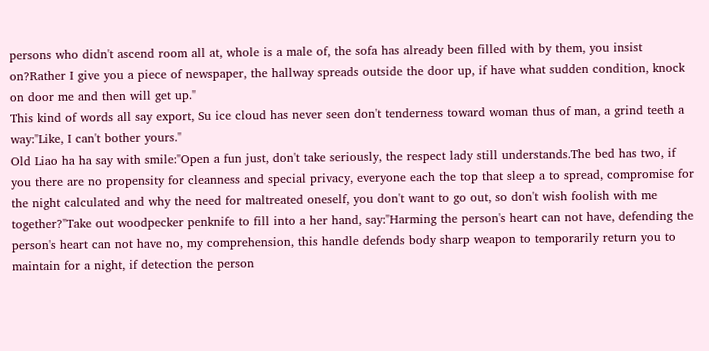persons who didn't ascend room all at, whole is a male of, the sofa has already been filled with by them, you insist on?Rather I give you a piece of newspaper, the hallway spreads outside the door up, if have what sudden condition, knock on door me and then will get up."
This kind of words all say export, Su ice cloud has never seen don't tenderness toward woman thus of man, a grind teeth a way:"Like, I can't bother yours."
Old Liao ha ha say with smile:"Open a fun just, don't take seriously, the respect lady still understands.The bed has two, if you there are no propensity for cleanness and special privacy, everyone each the top that sleep a to spread, compromise for the night calculated and why the need for maltreated oneself, you don't want to go out, so don't wish foolish with me together?"Take out woodpecker penknife to fill into a her hand, say:"Harming the person's heart can not have, defending the person's heart can not have no, my comprehension, this handle defends body sharp weapon to temporarily return you to maintain for a night, if detection the person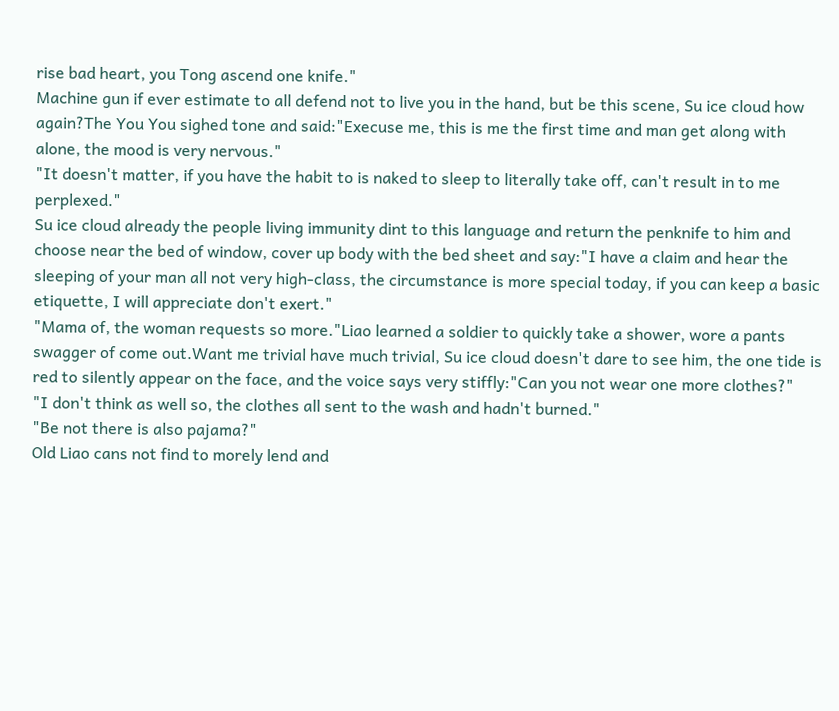rise bad heart, you Tong ascend one knife."
Machine gun if ever estimate to all defend not to live you in the hand, but be this scene, Su ice cloud how again?The You You sighed tone and said:"Execuse me, this is me the first time and man get along with alone, the mood is very nervous."
"It doesn't matter, if you have the habit to is naked to sleep to literally take off, can't result in to me perplexed."
Su ice cloud already the people living immunity dint to this language and return the penknife to him and choose near the bed of window, cover up body with the bed sheet and say:"I have a claim and hear the sleeping of your man all not very high-class, the circumstance is more special today, if you can keep a basic etiquette, I will appreciate don't exert."
"Mama of, the woman requests so more."Liao learned a soldier to quickly take a shower, wore a pants swagger of come out.Want me trivial have much trivial, Su ice cloud doesn't dare to see him, the one tide is red to silently appear on the face, and the voice says very stiffly:"Can you not wear one more clothes?"
"I don't think as well so, the clothes all sent to the wash and hadn't burned."
"Be not there is also pajama?"
Old Liao cans not find to morely lend and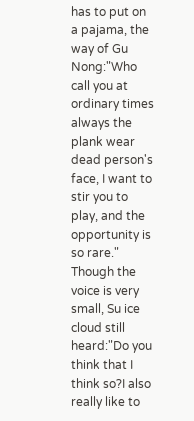has to put on a pajama, the way of Gu Nong:"Who call you at ordinary times always the plank wear dead person's face, I want to stir you to play, and the opportunity is so rare."
Though the voice is very small, Su ice cloud still heard:"Do you think that I think so?I also really like to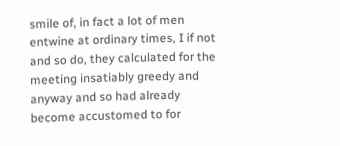smile of, in fact a lot of men entwine at ordinary times, I if not and so do, they calculated for the meeting insatiably greedy and anyway and so had already become accustomed to for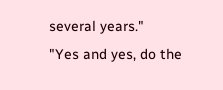several years."
"Yes and yes, do the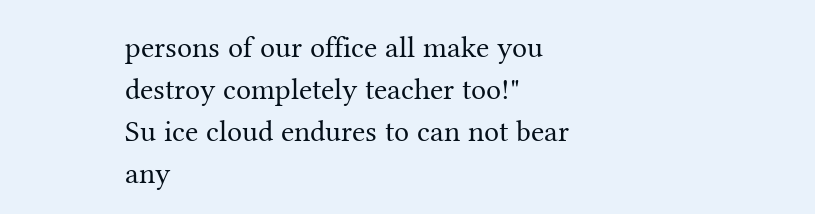persons of our office all make you destroy completely teacher too!"
Su ice cloud endures to can not bear any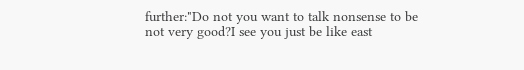further:"Do not you want to talk nonsense to be not very good?I see you just be like east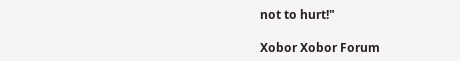not to hurt!"

Xobor Xobor Forum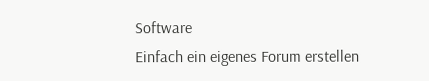Software
Einfach ein eigenes Forum erstellen